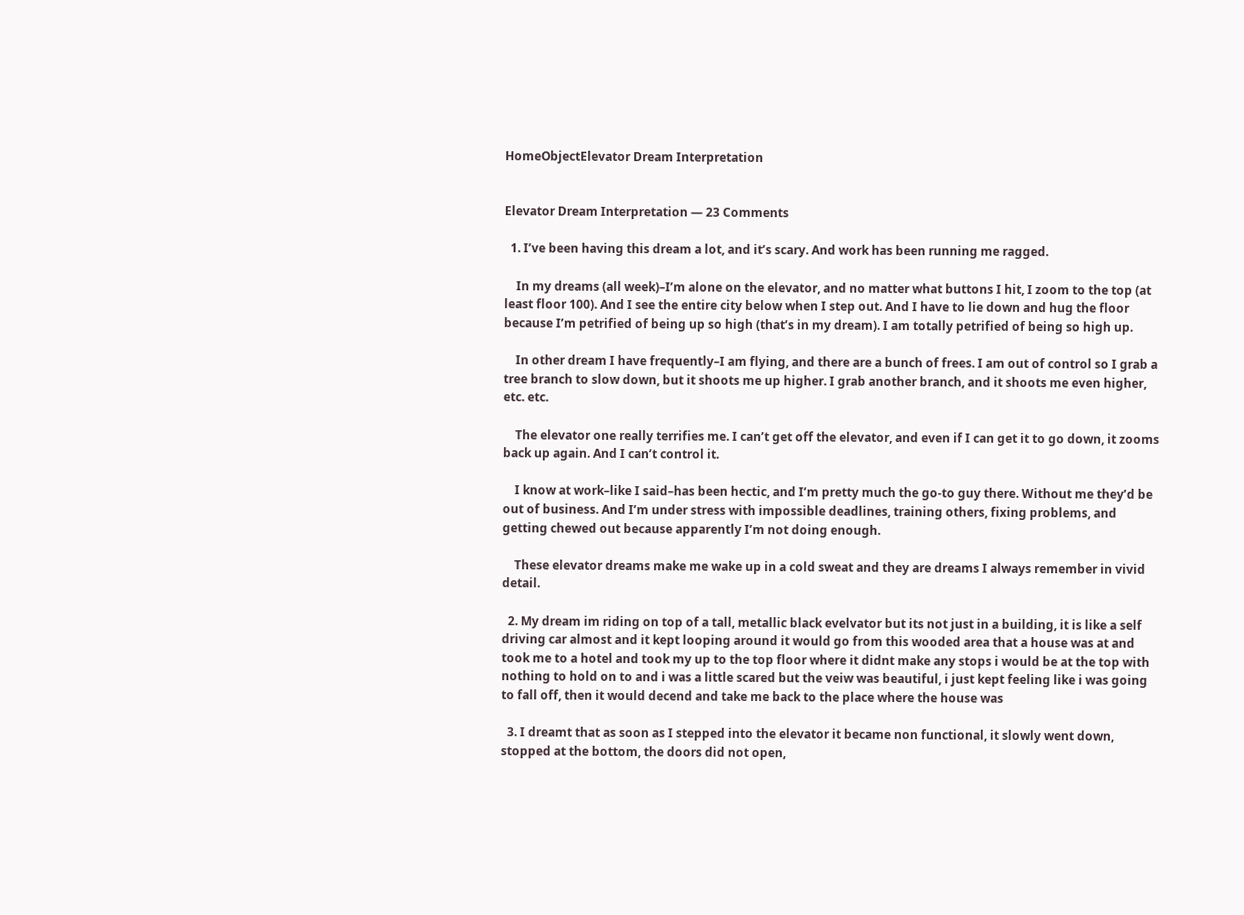HomeObjectElevator Dream Interpretation


Elevator Dream Interpretation — 23 Comments

  1. I’ve been having this dream a lot, and it’s scary. And work has been running me ragged.

    In my dreams (all week)–I’m alone on the elevator, and no matter what buttons I hit, I zoom to the top (at least floor 100). And I see the entire city below when I step out. And I have to lie down and hug the floor because I’m petrified of being up so high (that’s in my dream). I am totally petrified of being so high up.

    In other dream I have frequently–I am flying, and there are a bunch of frees. I am out of control so I grab a tree branch to slow down, but it shoots me up higher. I grab another branch, and it shoots me even higher, etc. etc.

    The elevator one really terrifies me. I can’t get off the elevator, and even if I can get it to go down, it zooms back up again. And I can’t control it.

    I know at work–like I said–has been hectic, and I’m pretty much the go-to guy there. Without me they’d be out of business. And I’m under stress with impossible deadlines, training others, fixing problems, and getting chewed out because apparently I’m not doing enough.

    These elevator dreams make me wake up in a cold sweat and they are dreams I always remember in vivid detail.

  2. My dream im riding on top of a tall, metallic black evelvator but its not just in a building, it is like a self driving car almost and it kept looping around it would go from this wooded area that a house was at and took me to a hotel and took my up to the top floor where it didnt make any stops i would be at the top with nothing to hold on to and i was a little scared but the veiw was beautiful, i just kept feeling like i was going to fall off, then it would decend and take me back to the place where the house was

  3. I dreamt that as soon as I stepped into the elevator it became non functional, it slowly went down, stopped at the bottom, the doors did not open,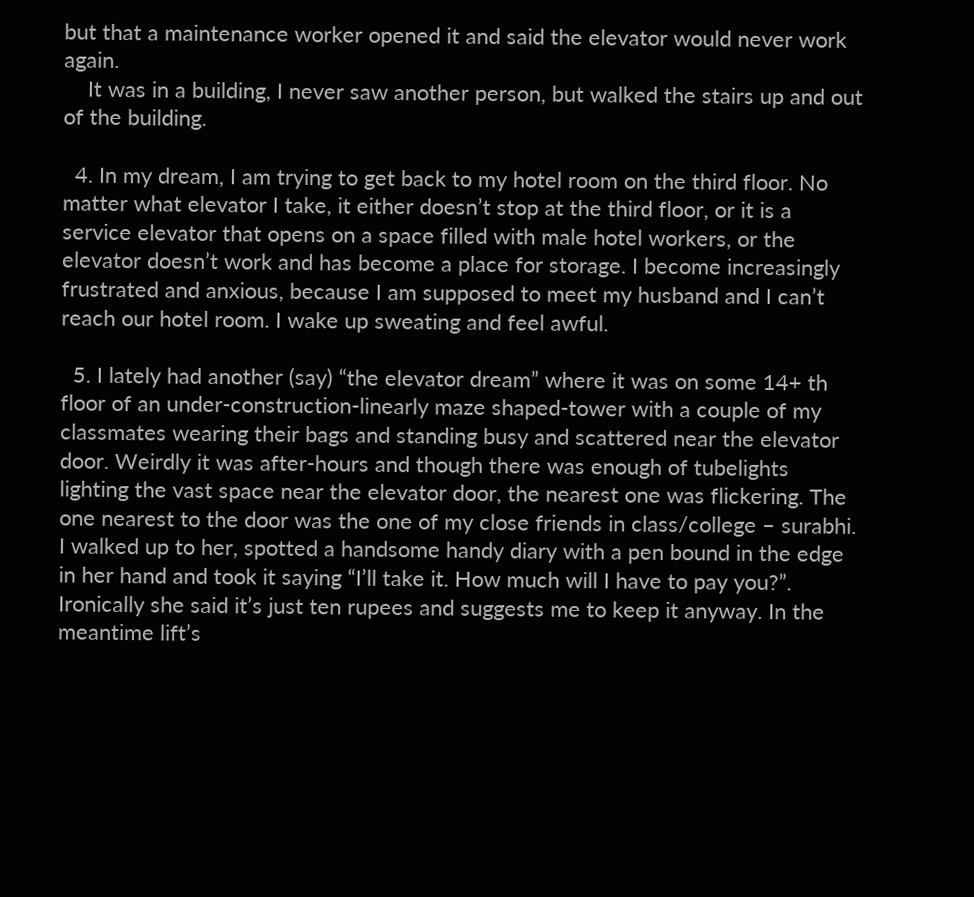but that a maintenance worker opened it and said the elevator would never work again.
    It was in a building, I never saw another person, but walked the stairs up and out of the building.

  4. In my dream, I am trying to get back to my hotel room on the third floor. No matter what elevator I take, it either doesn’t stop at the third floor, or it is a service elevator that opens on a space filled with male hotel workers, or the elevator doesn’t work and has become a place for storage. I become increasingly frustrated and anxious, because I am supposed to meet my husband and I can’t reach our hotel room. I wake up sweating and feel awful.

  5. I lately had another (say) “the elevator dream” where it was on some 14+ th floor of an under-construction-linearly maze shaped-tower with a couple of my classmates wearing their bags and standing busy and scattered near the elevator door. Weirdly it was after-hours and though there was enough of tubelights lighting the vast space near the elevator door, the nearest one was flickering. The one nearest to the door was the one of my close friends in class/college – surabhi. I walked up to her, spotted a handsome handy diary with a pen bound in the edge in her hand and took it saying “I’ll take it. How much will I have to pay you?”. Ironically she said it’s just ten rupees and suggests me to keep it anyway. In the meantime lift’s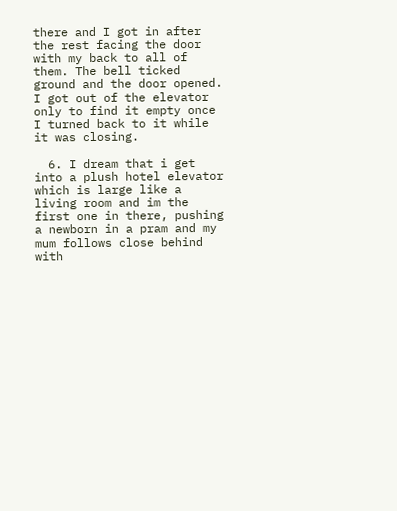there and I got in after the rest facing the door with my back to all of them. The bell ticked ground and the door opened. I got out of the elevator only to find it empty once I turned back to it while it was closing.

  6. I dream that i get into a plush hotel elevator which is large like a living room and im the first one in there, pushing a newborn in a pram and my mum follows close behind with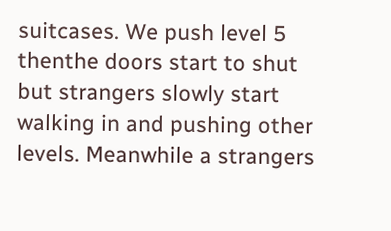suitcases. We push level 5 thenthe doors start to shut but strangers slowly start walking in and pushing other levels. Meanwhile a strangers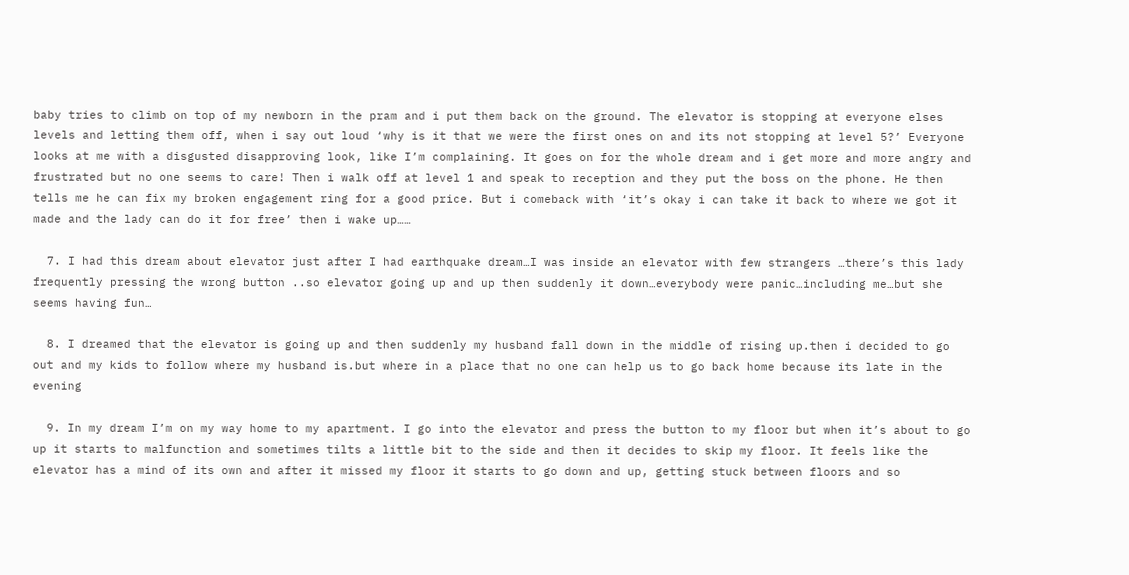baby tries to climb on top of my newborn in the pram and i put them back on the ground. The elevator is stopping at everyone elses levels and letting them off, when i say out loud ‘why is it that we were the first ones on and its not stopping at level 5?’ Everyone looks at me with a disgusted disapproving look, like I’m complaining. It goes on for the whole dream and i get more and more angry and frustrated but no one seems to care! Then i walk off at level 1 and speak to reception and they put the boss on the phone. He then tells me he can fix my broken engagement ring for a good price. But i comeback with ‘it’s okay i can take it back to where we got it made and the lady can do it for free’ then i wake up……

  7. I had this dream about elevator just after I had earthquake dream…I was inside an elevator with few strangers …there’s this lady frequently pressing the wrong button ..so elevator going up and up then suddenly it down…everybody were panic…including me…but she seems having fun…

  8. I dreamed that the elevator is going up and then suddenly my husband fall down in the middle of rising up.then i decided to go out and my kids to follow where my husband is.but where in a place that no one can help us to go back home because its late in the evening

  9. In my dream I’m on my way home to my apartment. I go into the elevator and press the button to my floor but when it’s about to go up it starts to malfunction and sometimes tilts a little bit to the side and then it decides to skip my floor. It feels like the elevator has a mind of its own and after it missed my floor it starts to go down and up, getting stuck between floors and so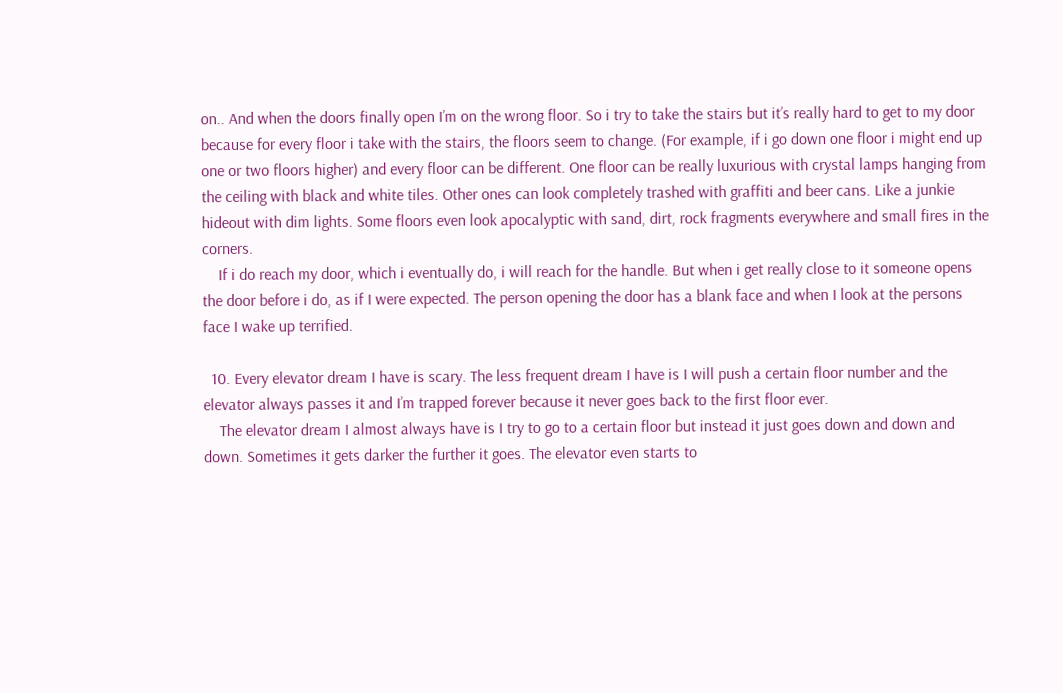on.. And when the doors finally open I’m on the wrong floor. So i try to take the stairs but it’s really hard to get to my door because for every floor i take with the stairs, the floors seem to change. (For example, if i go down one floor i might end up one or two floors higher) and every floor can be different. One floor can be really luxurious with crystal lamps hanging from the ceiling with black and white tiles. Other ones can look completely trashed with graffiti and beer cans. Like a junkie hideout with dim lights. Some floors even look apocalyptic with sand, dirt, rock fragments everywhere and small fires in the corners.
    If i do reach my door, which i eventually do, i will reach for the handle. But when i get really close to it someone opens the door before i do, as if I were expected. The person opening the door has a blank face and when I look at the persons face I wake up terrified.

  10. Every elevator dream I have is scary. The less frequent dream I have is I will push a certain floor number and the elevator always passes it and I’m trapped forever because it never goes back to the first floor ever.
    The elevator dream I almost always have is I try to go to a certain floor but instead it just goes down and down and down. Sometimes it gets darker the further it goes. The elevator even starts to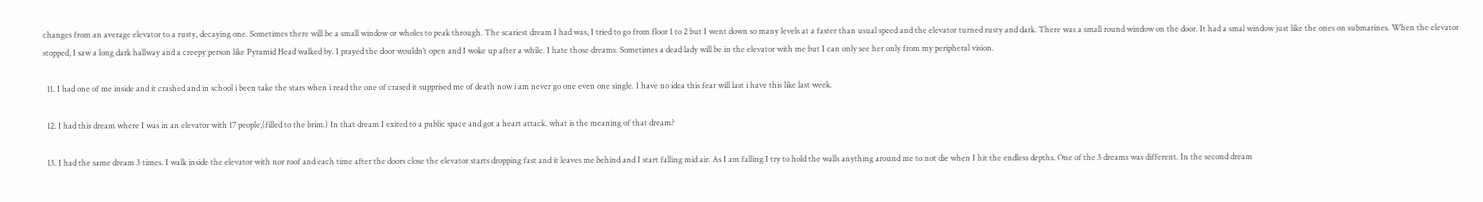changes from an average elevator to a rusty, decaying one. Sometimes there will be a small window or wholes to peak through. The scariest dream I had was, I tried to go from floor 1 to 2 but I went down so many levels at a faster than usual speed and the elevator turned rusty and dark. There was a small round window on the door. It had a smal window just like the ones on submarines. When the elevator stopped, I saw a long dark hallway and a creepy person like Pyramid Head walked by. I prayed the door wouldn’t open and I woke up after a while. I hate those dreams. Sometimes a dead lady will be in the elevator with me but I can only see her only from my peripheral vision.

  11. I had one of me inside and it crashed and in school i been take the stars when i read the one of crased it supprised me of death now i am never go one even one single. I have no idea this fear will last i have this like last week.

  12. I had this dream where I was in an elevator with 17 people,(filled to the brim.) In that dream I exited to a public space and got a heart attack. what is the meaning of that dream?

  13. I had the same dream 3 times. I walk inside the elevator with nor roof and each time after the doors close the elevator starts dropping fast and it leaves me behind and I start falling mid air. As I am falling I try to hold the walls anything around me to not die when I hit the endless depths. One of the 3 dreams was different. In the second dream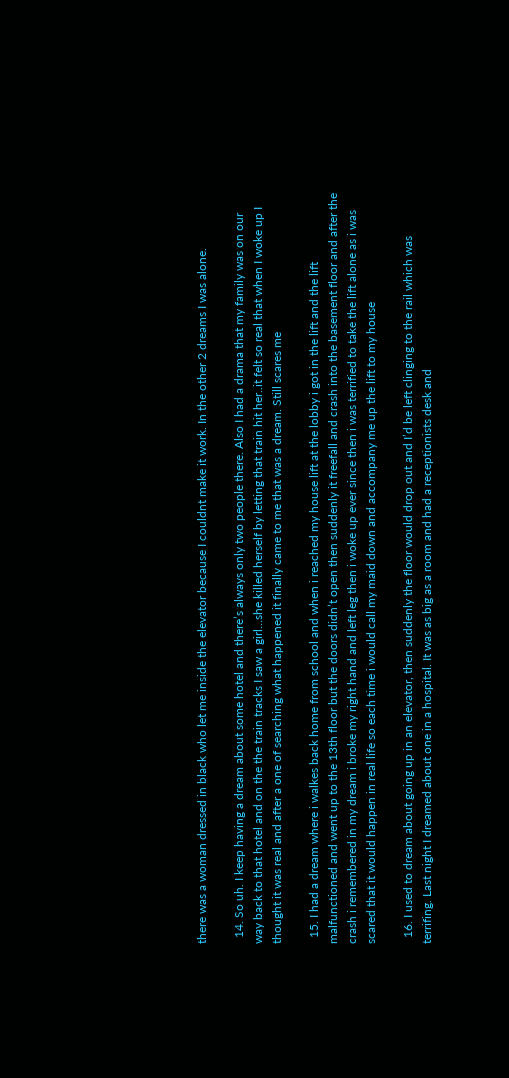there was a woman dressed in black who let me inside the elevator because I couldnt make it work. In the other 2 dreams I was alone.

  14. So uh. I keep having a dream about some hotel and there’s always only two people there. Also I had a drama that my family was on our way back to that hotel and on the the train tracks I saw a girl…she killed herself by letting that train hit her..it felt so real that when I woke up I thought it was real and after a one of searching what happened it finally came to me that was a dream. Still scares me

  15. I had a dream where i walkes back home from school and when i reached my house lift at the lobby i got in the lift and the lift malfunctioned and went up to the 13th floor but the doors didn’t open then suddenly it freefall and crash into the basement floor and after the crash i remembered in my dream i broke my right hand and left leg then i woke up ever since then i was terrified to take the lift alone as i was scared that it would happen in real life so each time i would call my maid down and accompany me up the lift to my house

  16. I used to dream about going up in an elevator, then suddenly the floor would drop out and I’d be left clinging to the rail which was terrifing. Last night I dreamed about one in a hospital. It was as big as a room and had a receptionists desk and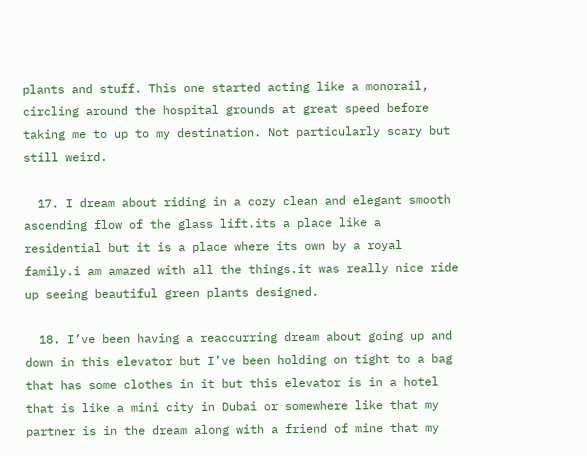plants and stuff. This one started acting like a monorail, circling around the hospital grounds at great speed before taking me to up to my destination. Not particularly scary but still weird.

  17. I dream about riding in a cozy clean and elegant smooth ascending flow of the glass lift.its a place like a residential but it is a place where its own by a royal family.i am amazed with all the things.it was really nice ride up seeing beautiful green plants designed.

  18. I’ve been having a reaccurring dream about going up and down in this elevator but I’ve been holding on tight to a bag that has some clothes in it but this elevator is in a hotel that is like a mini city in Dubai or somewhere like that my partner is in the dream along with a friend of mine that my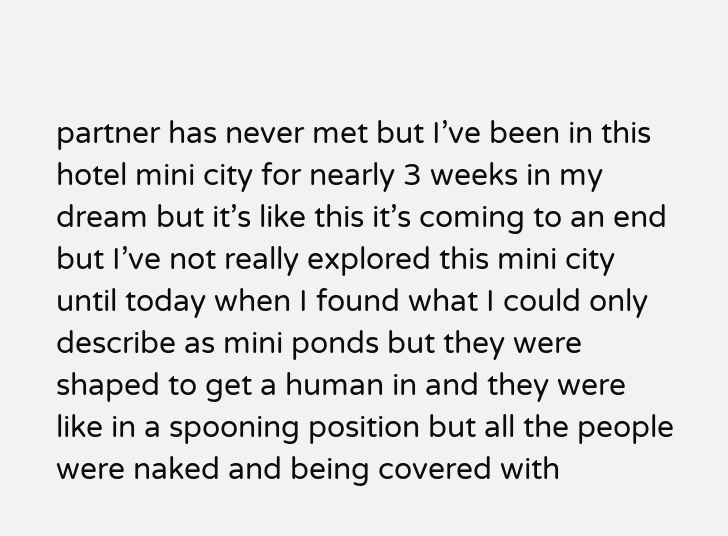partner has never met but I’ve been in this hotel mini city for nearly 3 weeks in my dream but it’s like this it’s coming to an end but I’ve not really explored this mini city until today when I found what I could only describe as mini ponds but they were shaped to get a human in and they were like in a spooning position but all the people were naked and being covered with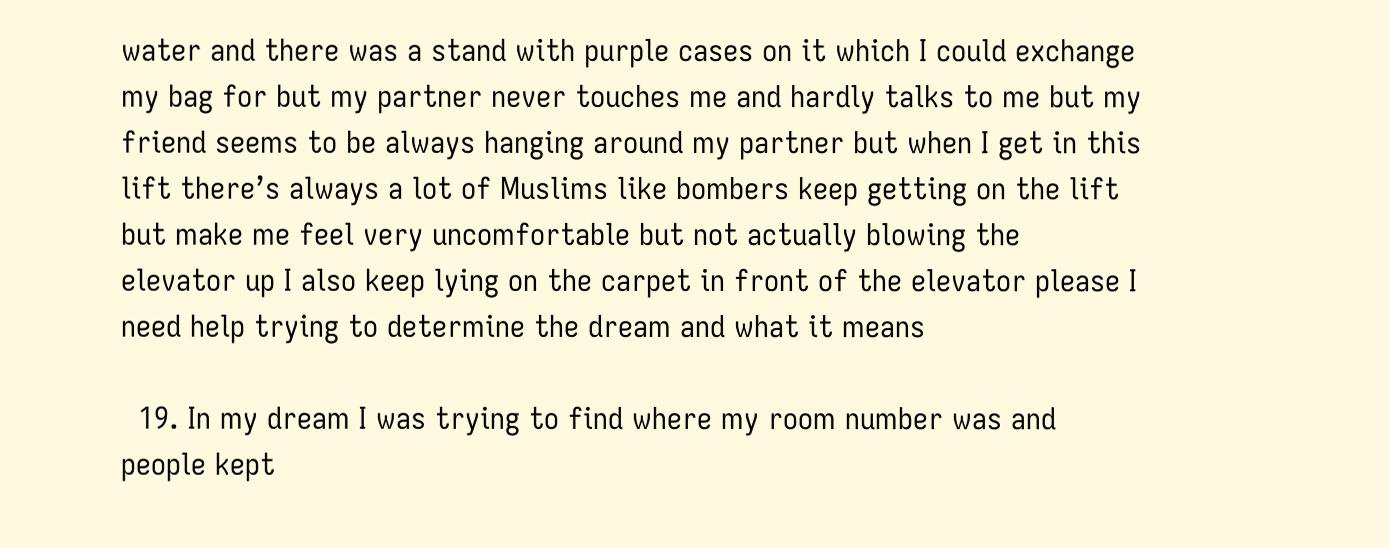water and there was a stand with purple cases on it which I could exchange my bag for but my partner never touches me and hardly talks to me but my friend seems to be always hanging around my partner but when I get in this lift there’s always a lot of Muslims like bombers keep getting on the lift but make me feel very uncomfortable but not actually blowing the elevator up I also keep lying on the carpet in front of the elevator please I need help trying to determine the dream and what it means

  19. In my dream I was trying to find where my room number was and people kept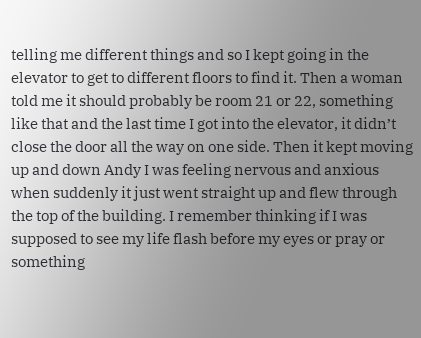telling me different things and so I kept going in the elevator to get to different floors to find it. Then a woman told me it should probably be room 21 or 22, something like that and the last time I got into the elevator, it didn’t close the door all the way on one side. Then it kept moving up and down Andy I was feeling nervous and anxious when suddenly it just went straight up and flew through the top of the building. I remember thinking if I was supposed to see my life flash before my eyes or pray or something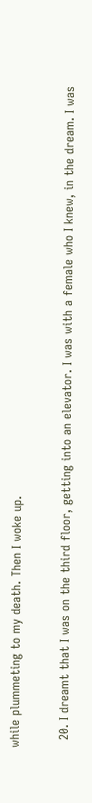while plummeting to my death. Then I woke up.

  20. I dreamt that I was on the third floor, getting into an elevator. I was with a female who I knew, in the dream. I was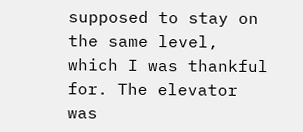supposed to stay on the same level, which I was thankful for. The elevator was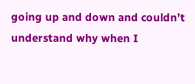going up and down and couldn’t understand why when I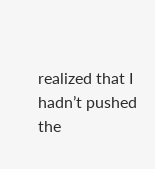realized that I hadn’t pushed the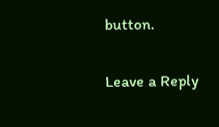button.

Leave a Reply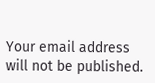Your email address will not be published.